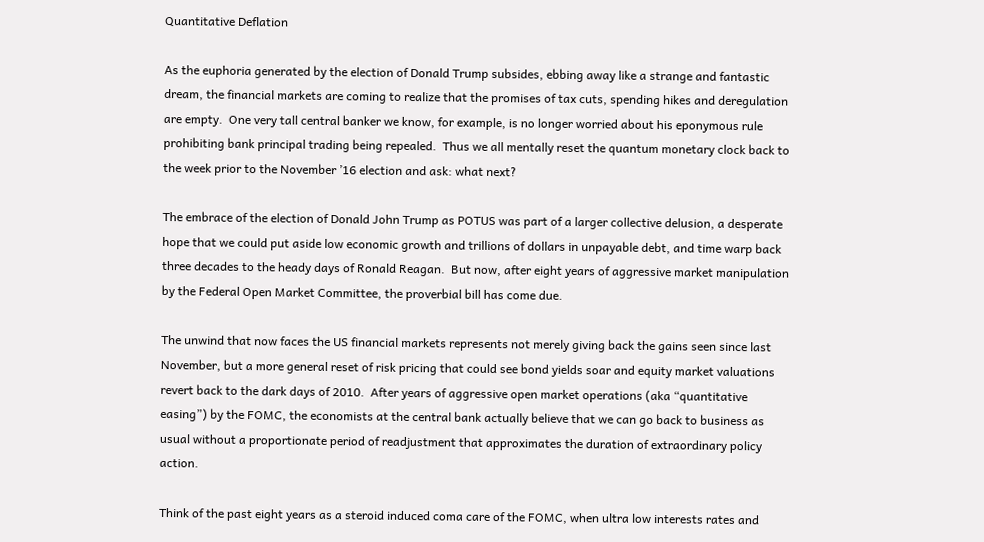Quantitative Deflation

As the euphoria generated by the election of Donald Trump subsides, ebbing away like a strange and fantastic dream, the financial markets are coming to realize that the promises of tax cuts, spending hikes and deregulation are empty.  One very tall central banker we know, for example, is no longer worried about his eponymous rule prohibiting bank principal trading being repealed.  Thus we all mentally reset the quantum monetary clock back to the week prior to the November ’16 election and ask: what next?

The embrace of the election of Donald John Trump as POTUS was part of a larger collective delusion, a desperate hope that we could put aside low economic growth and trillions of dollars in unpayable debt, and time warp back three decades to the heady days of Ronald Reagan.  But now, after eight years of aggressive market manipulation by the Federal Open Market Committee, the proverbial bill has come due.

The unwind that now faces the US financial markets represents not merely giving back the gains seen since last November, but a more general reset of risk pricing that could see bond yields soar and equity market valuations revert back to the dark days of 2010.  After years of aggressive open market operations (aka “quantitative easing”) by the FOMC, the economists at the central bank actually believe that we can go back to business as usual without a proportionate period of readjustment that approximates the duration of extraordinary policy action.

Think of the past eight years as a steroid induced coma care of the FOMC, when ultra low interests rates and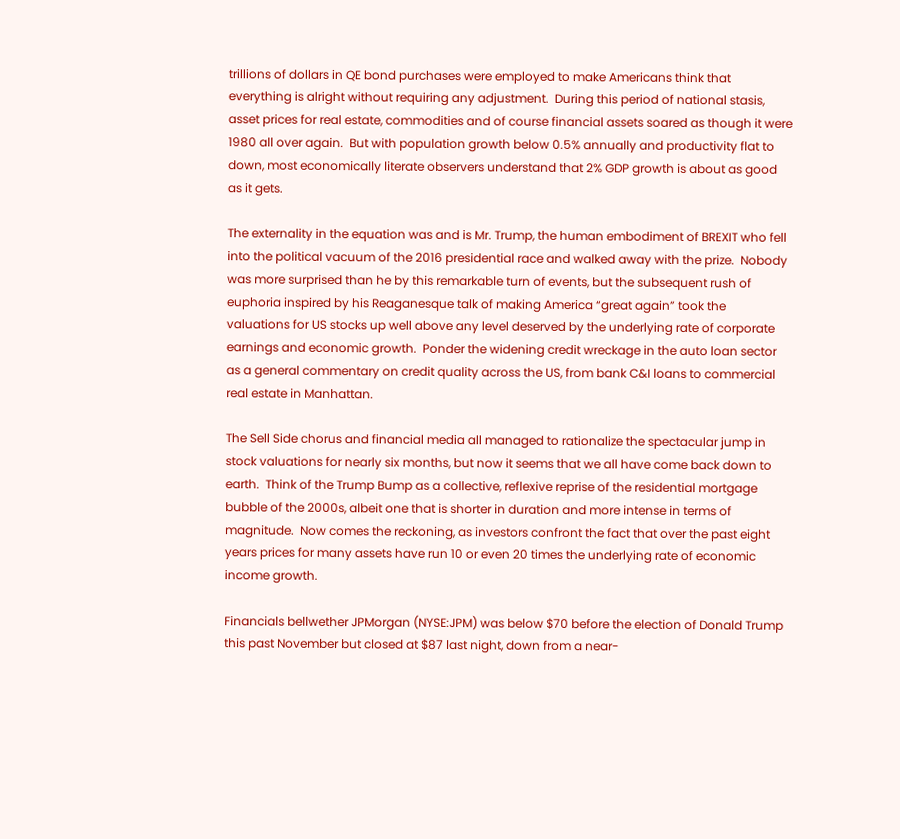trillions of dollars in QE bond purchases were employed to make Americans think that everything is alright without requiring any adjustment.  During this period of national stasis, asset prices for real estate, commodities and of course financial assets soared as though it were 1980 all over again.  But with population growth below 0.5% annually and productivity flat to down, most economically literate observers understand that 2% GDP growth is about as good as it gets.

The externality in the equation was and is Mr. Trump, the human embodiment of BREXIT who fell into the political vacuum of the 2016 presidential race and walked away with the prize.  Nobody was more surprised than he by this remarkable turn of events, but the subsequent rush of euphoria inspired by his Reaganesque talk of making America “great again” took the valuations for US stocks up well above any level deserved by the underlying rate of corporate earnings and economic growth.  Ponder the widening credit wreckage in the auto loan sector as a general commentary on credit quality across the US, from bank C&I loans to commercial real estate in Manhattan.

The Sell Side chorus and financial media all managed to rationalize the spectacular jump in stock valuations for nearly six months, but now it seems that we all have come back down to earth.  Think of the Trump Bump as a collective, reflexive reprise of the residential mortgage bubble of the 2000s, albeit one that is shorter in duration and more intense in terms of magnitude.  Now comes the reckoning, as investors confront the fact that over the past eight years prices for many assets have run 10 or even 20 times the underlying rate of economic income growth.

Financials bellwether JPMorgan (NYSE:JPM) was below $70 before the election of Donald Trump this past November but closed at $87 last night, down from a near-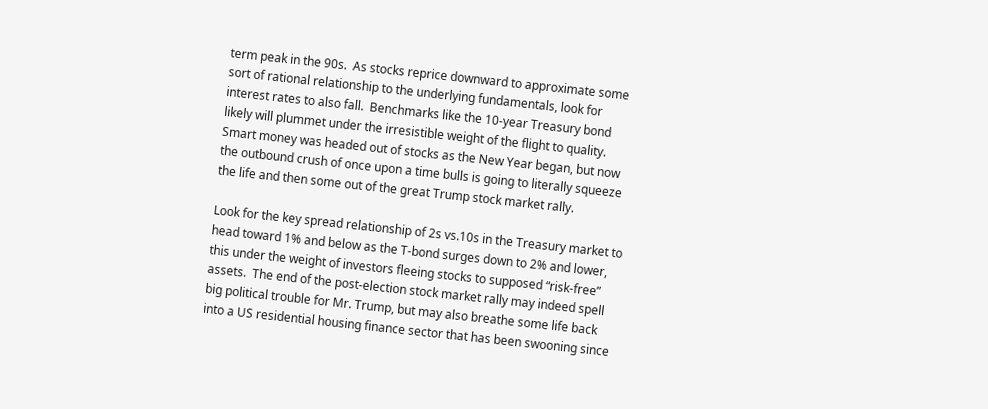term peak in the 90s.  As stocks reprice downward to approximate some sort of rational relationship to the underlying fundamentals, look for interest rates to also fall.  Benchmarks like the 10-year Treasury bond likely will plummet under the irresistible weight of the flight to quality.  Smart money was headed out of stocks as the New Year began, but now the outbound crush of once upon a time bulls is going to literally squeeze the life and then some out of the great Trump stock market rally.

Look for the key spread relationship of 2s vs.10s in the Treasury market to head toward 1% and below as the T-bond surges down to 2% and lower, this under the weight of investors fleeing stocks to supposed “risk-free” assets.  The end of the post-election stock market rally may indeed spell big political trouble for Mr. Trump, but may also breathe some life back into a US residential housing finance sector that has been swooning since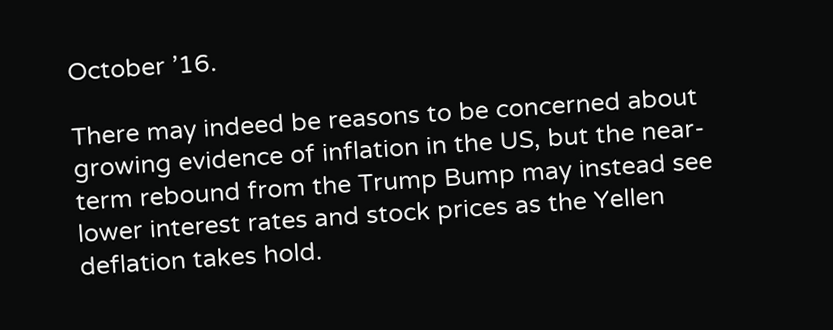October ’16.

There may indeed be reasons to be concerned about growing evidence of inflation in the US, but the near-term rebound from the Trump Bump may instead see lower interest rates and stock prices as the Yellen deflation takes hold.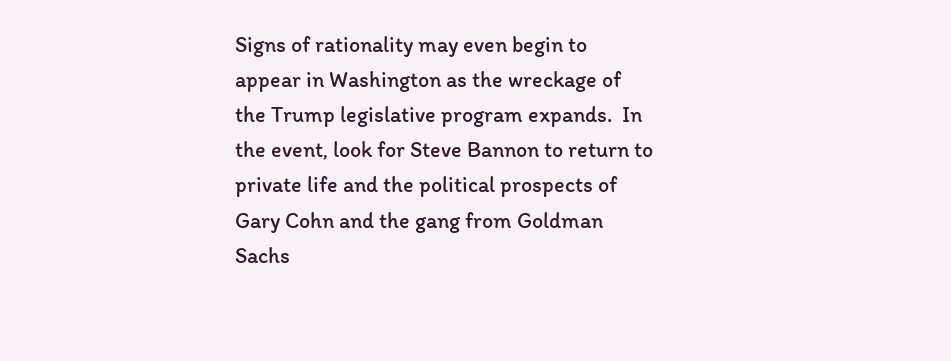Signs of rationality may even begin to appear in Washington as the wreckage of the Trump legislative program expands.  In the event, look for Steve Bannon to return to private life and the political prospects of Gary Cohn and the gang from Goldman Sachs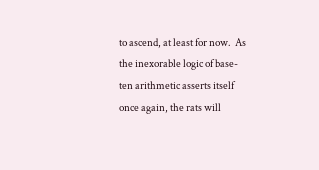to ascend, at least for now.  As the inexorable logic of base-ten arithmetic asserts itself once again, the rats will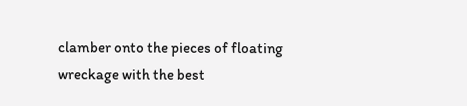clamber onto the pieces of floating wreckage with the best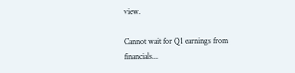view.

Cannot wait for Q1 earnings from financials...